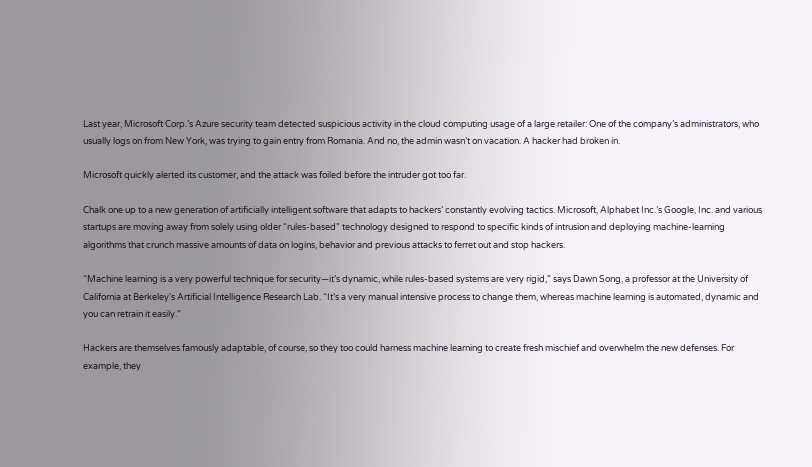Last year, Microsoft Corp.’s Azure security team detected suspicious activity in the cloud computing usage of a large retailer: One of the company’s administrators, who usually logs on from New York, was trying to gain entry from Romania. And no, the admin wasn’t on vacation. A hacker had broken in.

Microsoft quickly alerted its customer, and the attack was foiled before the intruder got too far.

Chalk one up to a new generation of artificially intelligent software that adapts to hackers’ constantly evolving tactics. Microsoft, Alphabet Inc.’s Google, Inc. and various startups are moving away from solely using older “rules-based” technology designed to respond to specific kinds of intrusion and deploying machine-learning algorithms that crunch massive amounts of data on logins, behavior and previous attacks to ferret out and stop hackers.

“Machine learning is a very powerful technique for security—it’s dynamic, while rules-based systems are very rigid,” says Dawn Song, a professor at the University of California at Berkeley’s Artificial Intelligence Research Lab. “It’s a very manual intensive process to change them, whereas machine learning is automated, dynamic and you can retrain it easily.”

Hackers are themselves famously adaptable, of course, so they too could harness machine learning to create fresh mischief and overwhelm the new defenses. For example, they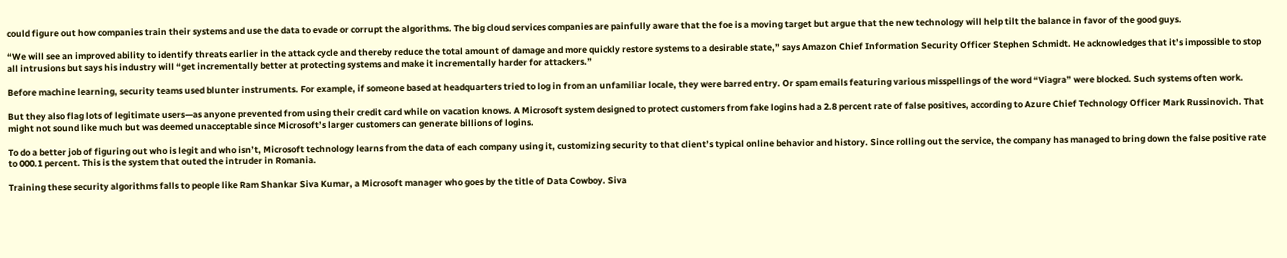could figure out how companies train their systems and use the data to evade or corrupt the algorithms. The big cloud services companies are painfully aware that the foe is a moving target but argue that the new technology will help tilt the balance in favor of the good guys.

“We will see an improved ability to identify threats earlier in the attack cycle and thereby reduce the total amount of damage and more quickly restore systems to a desirable state,” says Amazon Chief Information Security Officer Stephen Schmidt. He acknowledges that it’s impossible to stop all intrusions but says his industry will “get incrementally better at protecting systems and make it incrementally harder for attackers.”

Before machine learning, security teams used blunter instruments. For example, if someone based at headquarters tried to log in from an unfamiliar locale, they were barred entry. Or spam emails featuring various misspellings of the word “Viagra” were blocked. Such systems often work.

But they also flag lots of legitimate users—as anyone prevented from using their credit card while on vacation knows. A Microsoft system designed to protect customers from fake logins had a 2.8 percent rate of false positives, according to Azure Chief Technology Officer Mark Russinovich. That might not sound like much but was deemed unacceptable since Microsoft’s larger customers can generate billions of logins.

To do a better job of figuring out who is legit and who isn’t, Microsoft technology learns from the data of each company using it, customizing security to that client’s typical online behavior and history. Since rolling out the service, the company has managed to bring down the false positive rate to 000.1 percent. This is the system that outed the intruder in Romania.

Training these security algorithms falls to people like Ram Shankar Siva Kumar, a Microsoft manager who goes by the title of Data Cowboy. Siva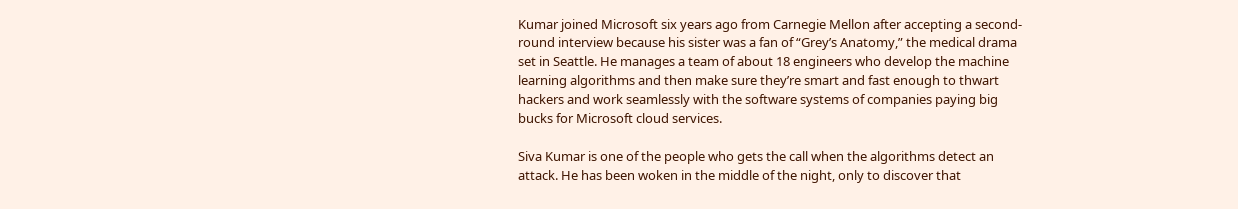Kumar joined Microsoft six years ago from Carnegie Mellon after accepting a second-round interview because his sister was a fan of “Grey’s Anatomy,” the medical drama set in Seattle. He manages a team of about 18 engineers who develop the machine learning algorithms and then make sure they’re smart and fast enough to thwart hackers and work seamlessly with the software systems of companies paying big bucks for Microsoft cloud services.

Siva Kumar is one of the people who gets the call when the algorithms detect an attack. He has been woken in the middle of the night, only to discover that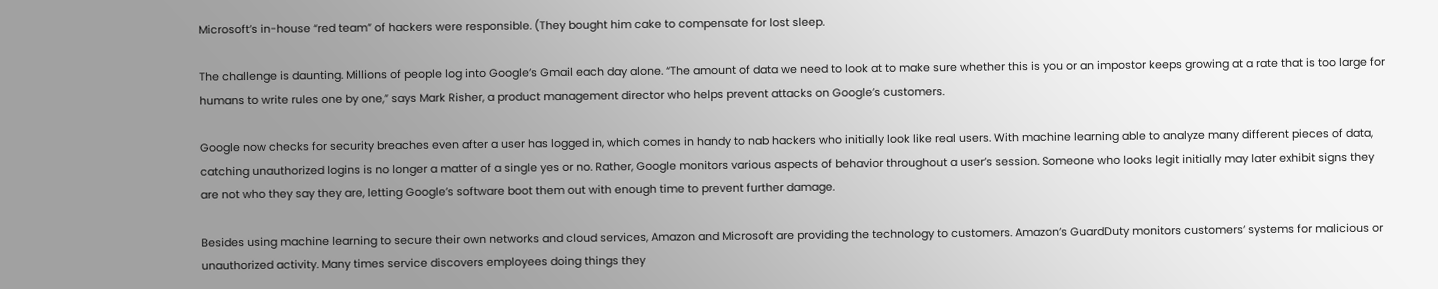Microsoft’s in-house “red team” of hackers were responsible. (They bought him cake to compensate for lost sleep.

The challenge is daunting. Millions of people log into Google’s Gmail each day alone. “The amount of data we need to look at to make sure whether this is you or an impostor keeps growing at a rate that is too large for humans to write rules one by one,” says Mark Risher, a product management director who helps prevent attacks on Google’s customers.

Google now checks for security breaches even after a user has logged in, which comes in handy to nab hackers who initially look like real users. With machine learning able to analyze many different pieces of data, catching unauthorized logins is no longer a matter of a single yes or no. Rather, Google monitors various aspects of behavior throughout a user’s session. Someone who looks legit initially may later exhibit signs they are not who they say they are, letting Google’s software boot them out with enough time to prevent further damage.

Besides using machine learning to secure their own networks and cloud services, Amazon and Microsoft are providing the technology to customers. Amazon’s GuardDuty monitors customers’ systems for malicious or unauthorized activity. Many times service discovers employees doing things they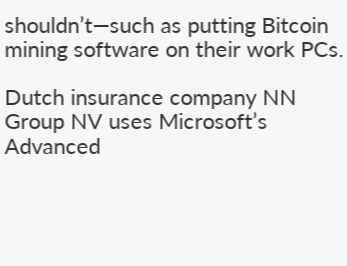shouldn’t—such as putting Bitcoin mining software on their work PCs.

Dutch insurance company NN Group NV uses Microsoft’s Advanced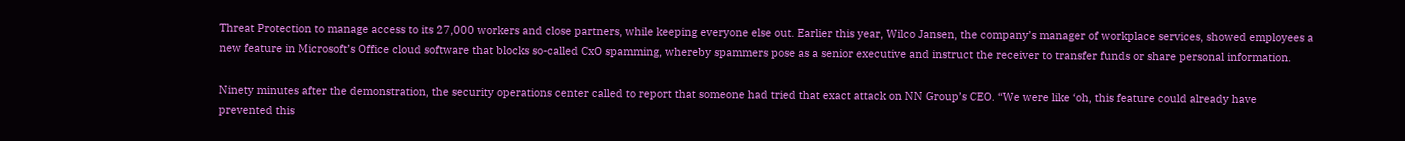Threat Protection to manage access to its 27,000 workers and close partners, while keeping everyone else out. Earlier this year, Wilco Jansen, the company’s manager of workplace services, showed employees a new feature in Microsoft’s Office cloud software that blocks so-called CxO spamming, whereby spammers pose as a senior executive and instruct the receiver to transfer funds or share personal information.

Ninety minutes after the demonstration, the security operations center called to report that someone had tried that exact attack on NN Group’s CEO. “We were like ‘oh, this feature could already have prevented this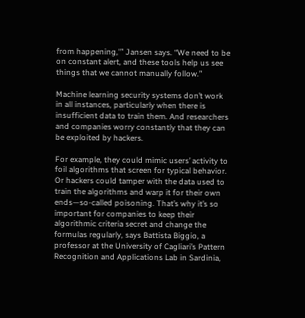from happening,'” Jansen says. “We need to be on constant alert, and these tools help us see things that we cannot manually follow.”

Machine learning security systems don’t work in all instances, particularly when there is insufficient data to train them. And researchers and companies worry constantly that they can be exploited by hackers.

For example, they could mimic users’ activity to foil algorithms that screen for typical behavior. Or hackers could tamper with the data used to train the algorithms and warp it for their own ends—so-called poisoning. That’s why it’s so important for companies to keep their algorithmic criteria secret and change the formulas regularly, says Battista Biggio, a professor at the University of Cagliari’s Pattern Recognition and Applications Lab in Sardinia,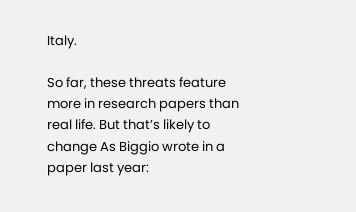Italy.

So far, these threats feature more in research papers than real life. But that’s likely to change As Biggio wrote in a paper last year: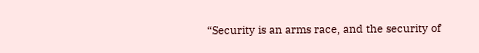“Security is an arms race, and the security of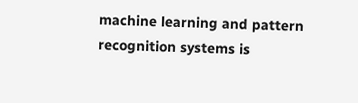machine learning and pattern recognition systems is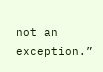not an exception.”